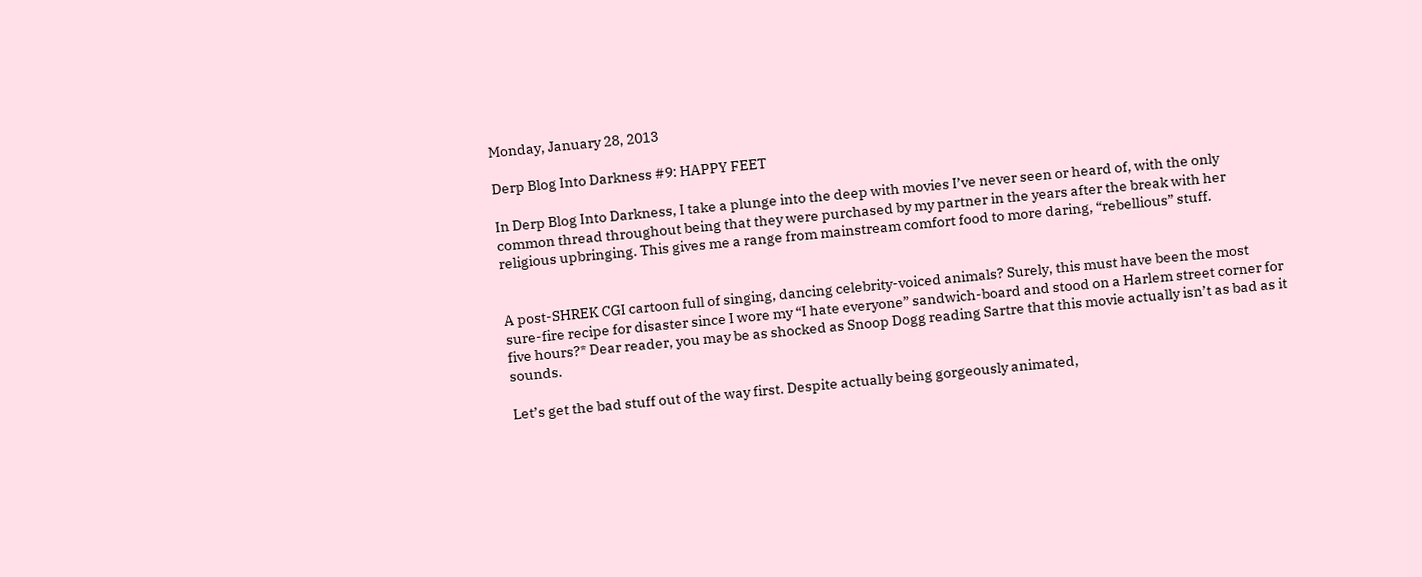Monday, January 28, 2013

Derp Blog Into Darkness #9: HAPPY FEET

In Derp Blog Into Darkness, I take a plunge into the deep with movies I’ve never seen or heard of, with the only common thread throughout being that they were purchased by my partner in the years after the break with her religious upbringing. This gives me a range from mainstream comfort food to more daring, “rebellious” stuff.


A post-SHREK CGI cartoon full of singing, dancing celebrity-voiced animals? Surely, this must have been the most sure-fire recipe for disaster since I wore my “I hate everyone” sandwich-board and stood on a Harlem street corner for five hours?* Dear reader, you may be as shocked as Snoop Dogg reading Sartre that this movie actually isn’t as bad as it sounds.

Let’s get the bad stuff out of the way first. Despite actually being gorgeously animated,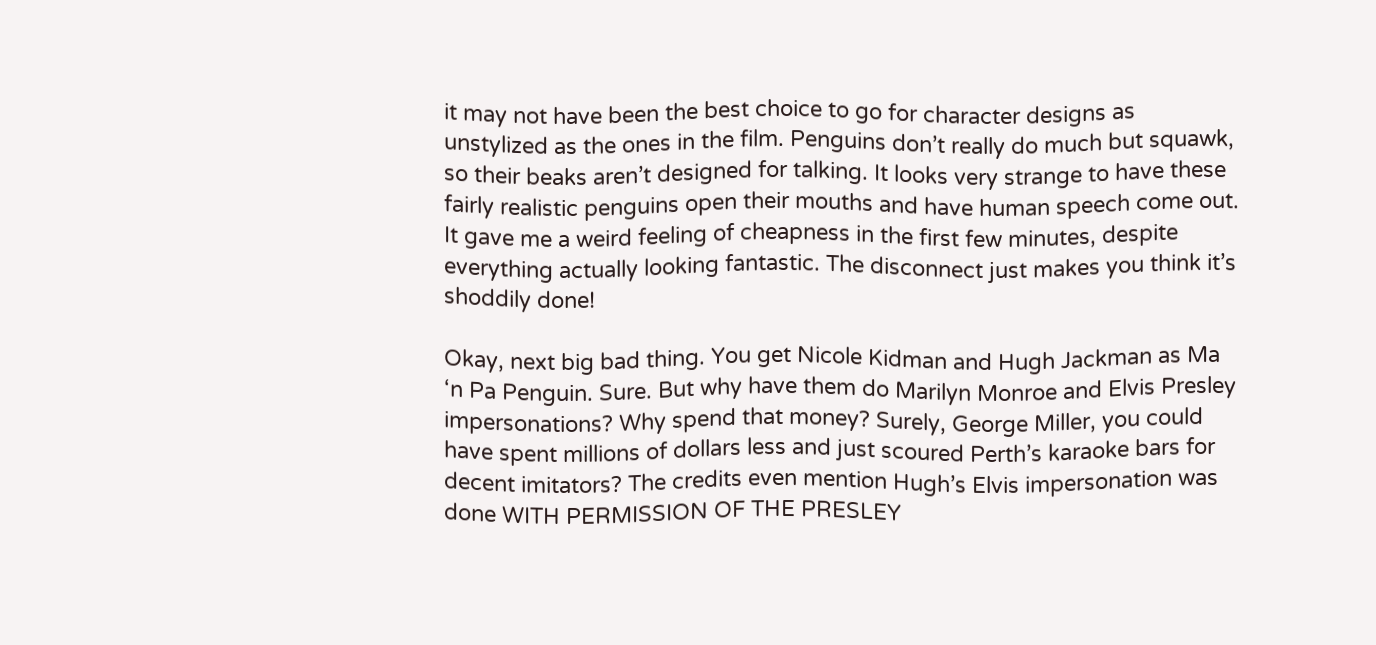it may not have been the best choice to go for character designs as unstylized as the ones in the film. Penguins don’t really do much but squawk, so their beaks aren’t designed for talking. It looks very strange to have these fairly realistic penguins open their mouths and have human speech come out. It gave me a weird feeling of cheapness in the first few minutes, despite everything actually looking fantastic. The disconnect just makes you think it’s shoddily done!

Okay, next big bad thing. You get Nicole Kidman and Hugh Jackman as Ma ‘n Pa Penguin. Sure. But why have them do Marilyn Monroe and Elvis Presley impersonations? Why spend that money? Surely, George Miller, you could have spent millions of dollars less and just scoured Perth’s karaoke bars for decent imitators? The credits even mention Hugh’s Elvis impersonation was done WITH PERMISSION OF THE PRESLEY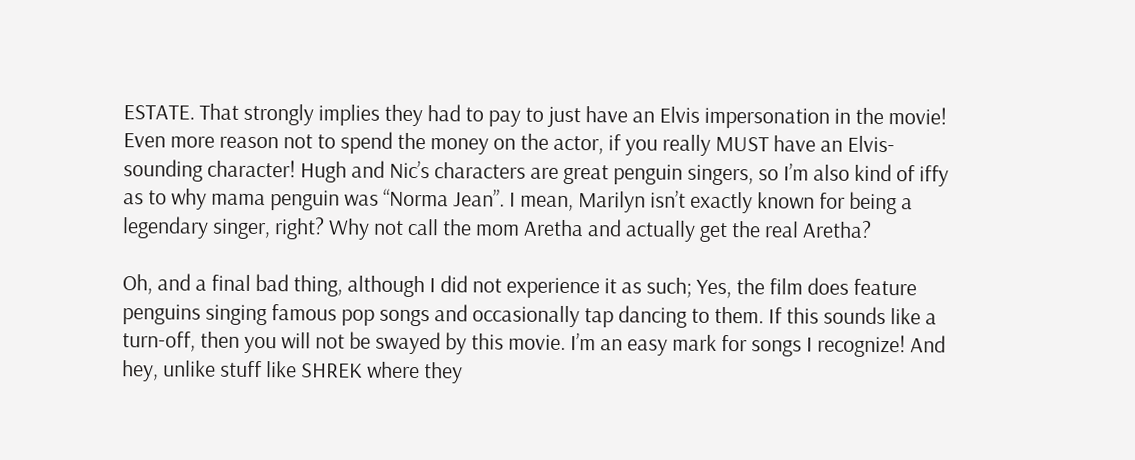ESTATE. That strongly implies they had to pay to just have an Elvis impersonation in the movie! Even more reason not to spend the money on the actor, if you really MUST have an Elvis-sounding character! Hugh and Nic’s characters are great penguin singers, so I’m also kind of iffy as to why mama penguin was “Norma Jean”. I mean, Marilyn isn’t exactly known for being a legendary singer, right? Why not call the mom Aretha and actually get the real Aretha?

Oh, and a final bad thing, although I did not experience it as such; Yes, the film does feature penguins singing famous pop songs and occasionally tap dancing to them. If this sounds like a turn-off, then you will not be swayed by this movie. I’m an easy mark for songs I recognize! And hey, unlike stuff like SHREK where they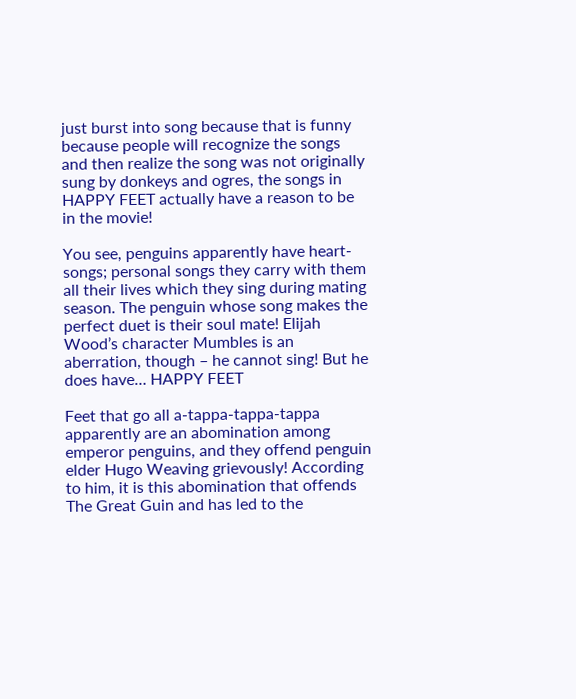just burst into song because that is funny because people will recognize the songs and then realize the song was not originally sung by donkeys and ogres, the songs in HAPPY FEET actually have a reason to be in the movie!

You see, penguins apparently have heart-songs; personal songs they carry with them all their lives which they sing during mating season. The penguin whose song makes the perfect duet is their soul mate! Elijah Wood’s character Mumbles is an aberration, though – he cannot sing! But he does have… HAPPY FEET

Feet that go all a-tappa-tappa-tappa apparently are an abomination among emperor penguins, and they offend penguin elder Hugo Weaving grievously! According to him, it is this abomination that offends The Great Guin and has led to the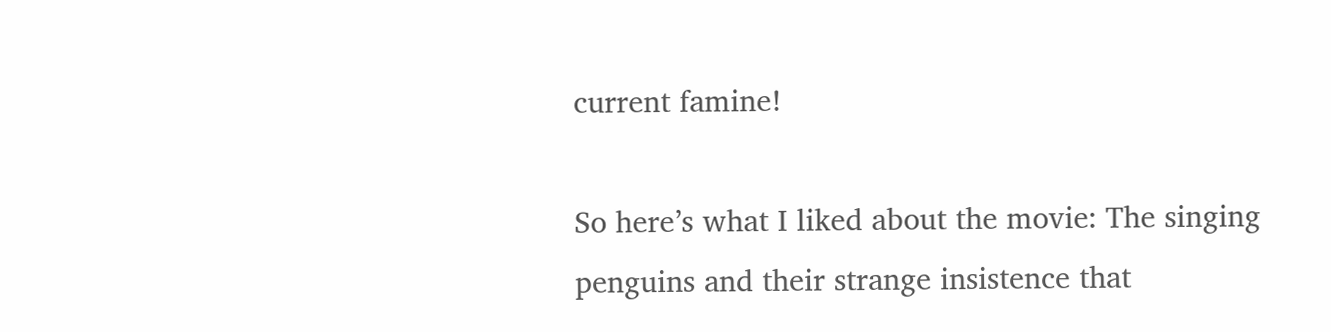current famine!

So here’s what I liked about the movie: The singing penguins and their strange insistence that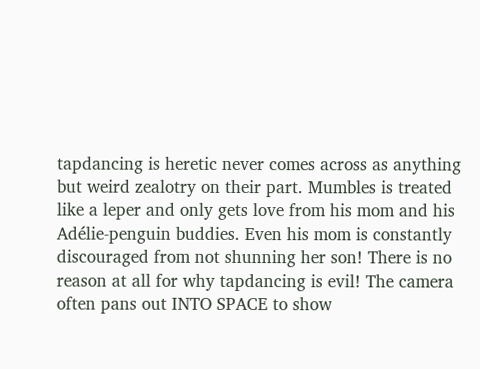tapdancing is heretic never comes across as anything but weird zealotry on their part. Mumbles is treated like a leper and only gets love from his mom and his Adélie-penguin buddies. Even his mom is constantly discouraged from not shunning her son! There is no reason at all for why tapdancing is evil! The camera often pans out INTO SPACE to show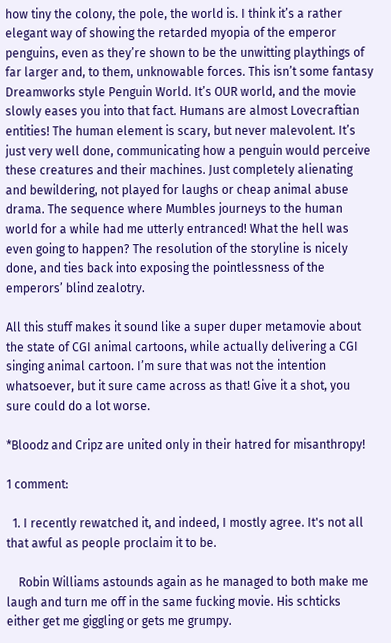how tiny the colony, the pole, the world is. I think it’s a rather elegant way of showing the retarded myopia of the emperor penguins, even as they’re shown to be the unwitting playthings of far larger and, to them, unknowable forces. This isn’t some fantasy Dreamworks style Penguin World. It’s OUR world, and the movie slowly eases you into that fact. Humans are almost Lovecraftian entities! The human element is scary, but never malevolent. It’s just very well done, communicating how a penguin would perceive these creatures and their machines. Just completely alienating and bewildering, not played for laughs or cheap animal abuse drama. The sequence where Mumbles journeys to the human world for a while had me utterly entranced! What the hell was even going to happen? The resolution of the storyline is nicely done, and ties back into exposing the pointlessness of the emperors’ blind zealotry.

All this stuff makes it sound like a super duper metamovie about the state of CGI animal cartoons, while actually delivering a CGI singing animal cartoon. I’m sure that was not the intention whatsoever, but it sure came across as that! Give it a shot, you sure could do a lot worse.

*Bloodz and Cripz are united only in their hatred for misanthropy!

1 comment:

  1. I recently rewatched it, and indeed, I mostly agree. It's not all that awful as people proclaim it to be.

    Robin Williams astounds again as he managed to both make me laugh and turn me off in the same fucking movie. His schticks either get me giggling or gets me grumpy.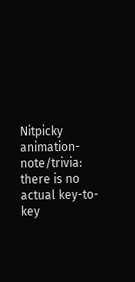Nitpicky animation-note/trivia: there is no actual key-to-key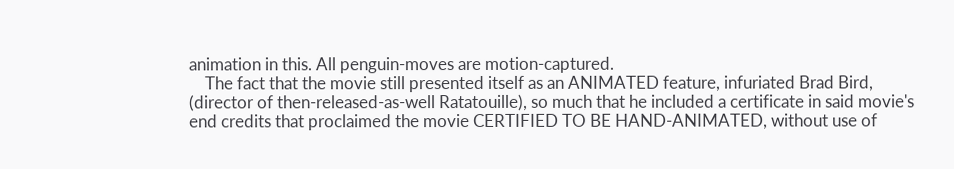animation in this. All penguin-moves are motion-captured.
    The fact that the movie still presented itself as an ANIMATED feature, infuriated Brad Bird, (director of then-released-as-well Ratatouille), so much that he included a certificate in said movie's end credits that proclaimed the movie CERTIFIED TO BE HAND-ANIMATED, without use of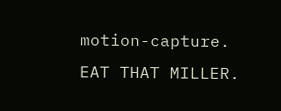motion-capture. EAT THAT MILLER.